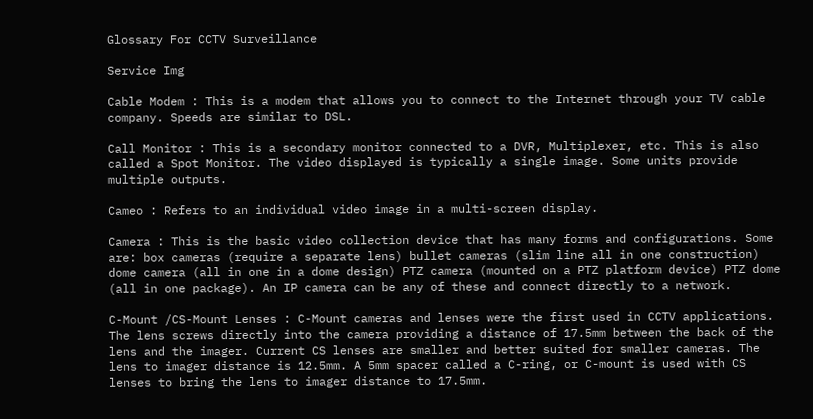Glossary For CCTV Surveillance

Service Img

Cable Modem : This is a modem that allows you to connect to the Internet through your TV cable company. Speeds are similar to DSL.

Call Monitor : This is a secondary monitor connected to a DVR, Multiplexer, etc. This is also called a Spot Monitor. The video displayed is typically a single image. Some units provide multiple outputs.

Cameo : Refers to an individual video image in a multi-screen display.

Camera : This is the basic video collection device that has many forms and configurations. Some are: box cameras (require a separate lens) bullet cameras (slim line all in one construction) dome camera (all in one in a dome design) PTZ camera (mounted on a PTZ platform device) PTZ dome (all in one package). An IP camera can be any of these and connect directly to a network.

C-Mount /CS-Mount Lenses : C-Mount cameras and lenses were the first used in CCTV applications. The lens screws directly into the camera providing a distance of 17.5mm between the back of the lens and the imager. Current CS lenses are smaller and better suited for smaller cameras. The lens to imager distance is 12.5mm. A 5mm spacer called a C-ring, or C-mount is used with CS lenses to bring the lens to imager distance to 17.5mm.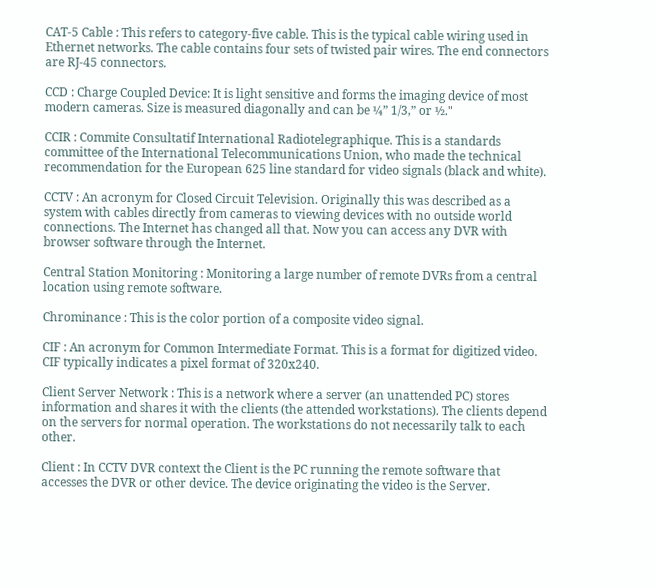CAT-5 Cable : This refers to category-five cable. This is the typical cable wiring used in Ethernet networks. The cable contains four sets of twisted pair wires. The end connectors are RJ-45 connectors.

CCD : Charge Coupled Device: It is light sensitive and forms the imaging device of most modern cameras. Size is measured diagonally and can be ¼” 1/3,” or ½."

CCIR : Commite Consultatif International Radiotelegraphique. This is a standards committee of the International Telecommunications Union, who made the technical recommendation for the European 625 line standard for video signals (black and white).

CCTV : An acronym for Closed Circuit Television. Originally this was described as a system with cables directly from cameras to viewing devices with no outside world connections. The Internet has changed all that. Now you can access any DVR with browser software through the Internet.

Central Station Monitoring : Monitoring a large number of remote DVRs from a central location using remote software.

Chrominance : This is the color portion of a composite video signal.

CIF : An acronym for Common Intermediate Format. This is a format for digitized video. CIF typically indicates a pixel format of 320x240.

Client Server Network : This is a network where a server (an unattended PC) stores information and shares it with the clients (the attended workstations). The clients depend on the servers for normal operation. The workstations do not necessarily talk to each other.

Client : In CCTV DVR context the Client is the PC running the remote software that accesses the DVR or other device. The device originating the video is the Server.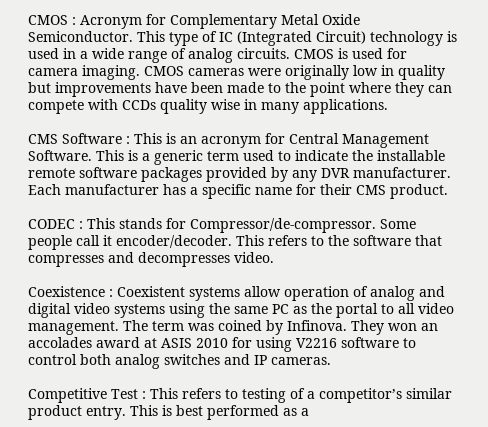CMOS : Acronym for Complementary Metal Oxide Semiconductor. This type of IC (Integrated Circuit) technology is used in a wide range of analog circuits. CMOS is used for camera imaging. CMOS cameras were originally low in quality but improvements have been made to the point where they can compete with CCDs quality wise in many applications.

CMS Software : This is an acronym for Central Management Software. This is a generic term used to indicate the installable remote software packages provided by any DVR manufacturer. Each manufacturer has a specific name for their CMS product.

CODEC : This stands for Compressor/de-compressor. Some people call it encoder/decoder. This refers to the software that compresses and decompresses video.

Coexistence : Coexistent systems allow operation of analog and digital video systems using the same PC as the portal to all video management. The term was coined by Infinova. They won an accolades award at ASIS 2010 for using V2216 software to control both analog switches and IP cameras.

Competitive Test : This refers to testing of a competitor’s similar product entry. This is best performed as a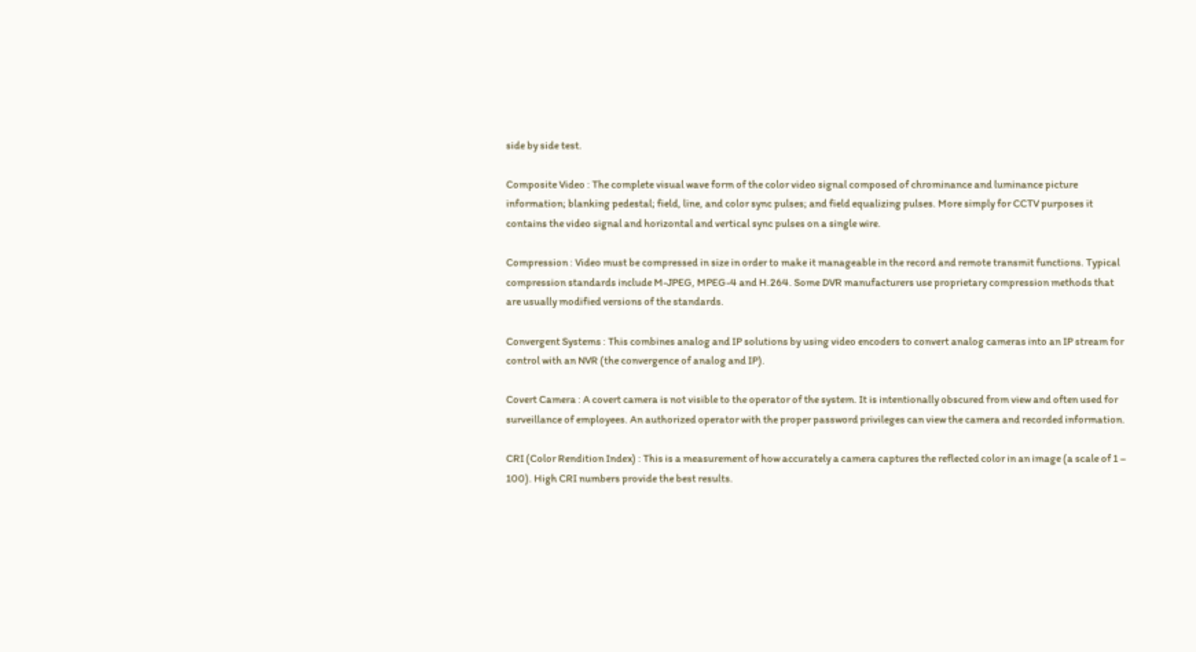side by side test.

Composite Video : The complete visual wave form of the color video signal composed of chrominance and luminance picture information; blanking pedestal; field, line, and color sync pulses; and field equalizing pulses. More simply for CCTV purposes it contains the video signal and horizontal and vertical sync pulses on a single wire.

Compression : Video must be compressed in size in order to make it manageable in the record and remote transmit functions. Typical compression standards include M-JPEG, MPEG-4 and H.264. Some DVR manufacturers use proprietary compression methods that are usually modified versions of the standards.

Convergent Systems : This combines analog and IP solutions by using video encoders to convert analog cameras into an IP stream for control with an NVR (the convergence of analog and IP).

Covert Camera : A covert camera is not visible to the operator of the system. It is intentionally obscured from view and often used for surveillance of employees. An authorized operator with the proper password privileges can view the camera and recorded information.

CRI (Color Rendition Index) : This is a measurement of how accurately a camera captures the reflected color in an image (a scale of 1 – 100). High CRI numbers provide the best results.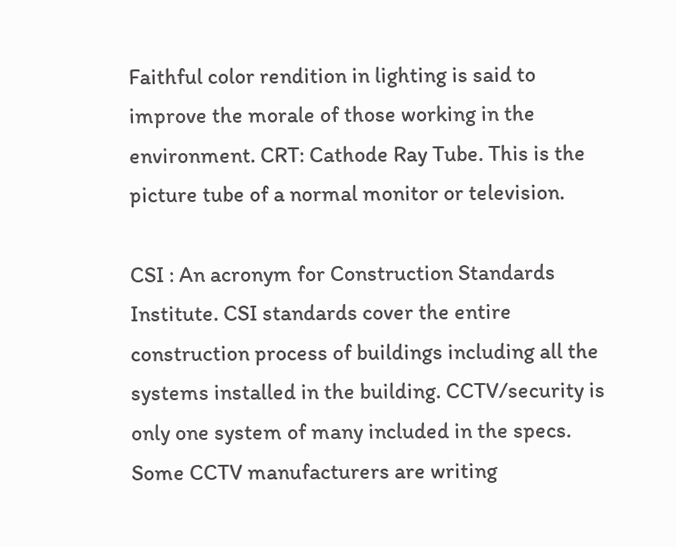Faithful color rendition in lighting is said to improve the morale of those working in the environment. CRT: Cathode Ray Tube. This is the picture tube of a normal monitor or television.

CSI : An acronym for Construction Standards Institute. CSI standards cover the entire construction process of buildings including all the systems installed in the building. CCTV/security is only one system of many included in the specs. Some CCTV manufacturers are writing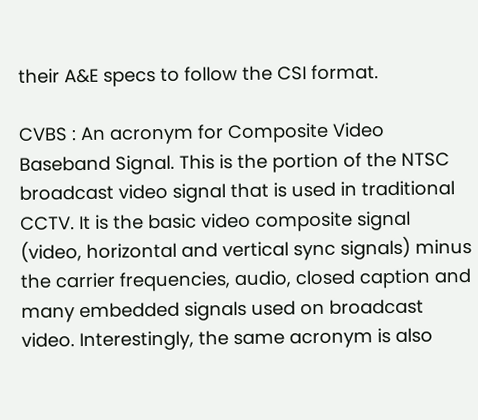their A&E specs to follow the CSI format.

CVBS : An acronym for Composite Video Baseband Signal. This is the portion of the NTSC broadcast video signal that is used in traditional CCTV. It is the basic video composite signal (video, horizontal and vertical sync signals) minus the carrier frequencies, audio, closed caption and many embedded signals used on broadcast video. Interestingly, the same acronym is also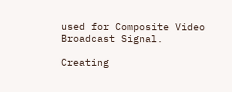used for Composite Video Broadcast Signal.

Creating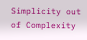Simplicity out of Complexity